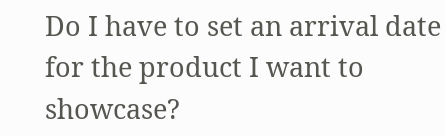Do I have to set an arrival date for the product I want to showcase?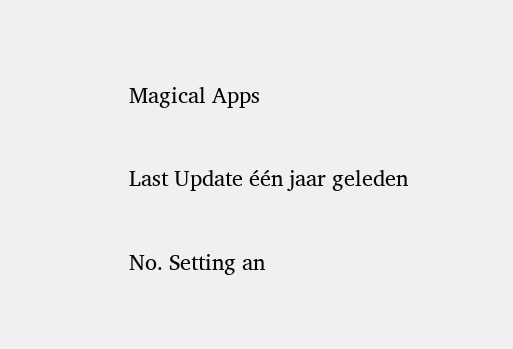Magical Apps

Last Update één jaar geleden

No. Setting an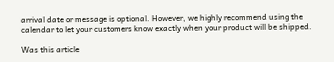arrival date or message is optional. However, we highly recommend using the calendar to let your customers know exactly when your product will be shipped.

Was this article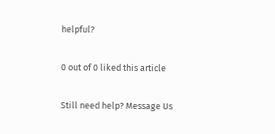helpful?

0 out of 0 liked this article

Still need help? Message Us